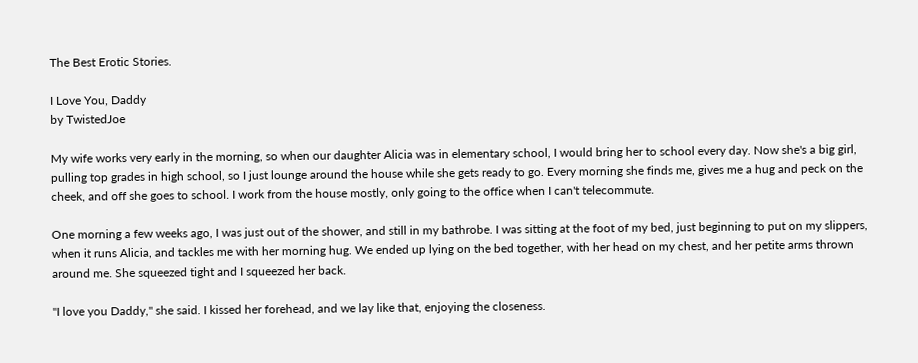The Best Erotic Stories.

I Love You, Daddy
by TwistedJoe

My wife works very early in the morning, so when our daughter Alicia was in elementary school, I would bring her to school every day. Now she's a big girl, pulling top grades in high school, so I just lounge around the house while she gets ready to go. Every morning she finds me, gives me a hug and peck on the cheek, and off she goes to school. I work from the house mostly, only going to the office when I can't telecommute.

One morning a few weeks ago, I was just out of the shower, and still in my bathrobe. I was sitting at the foot of my bed, just beginning to put on my slippers, when it runs Alicia, and tackles me with her morning hug. We ended up lying on the bed together, with her head on my chest, and her petite arms thrown around me. She squeezed tight and I squeezed her back.

"I love you Daddy," she said. I kissed her forehead, and we lay like that, enjoying the closeness.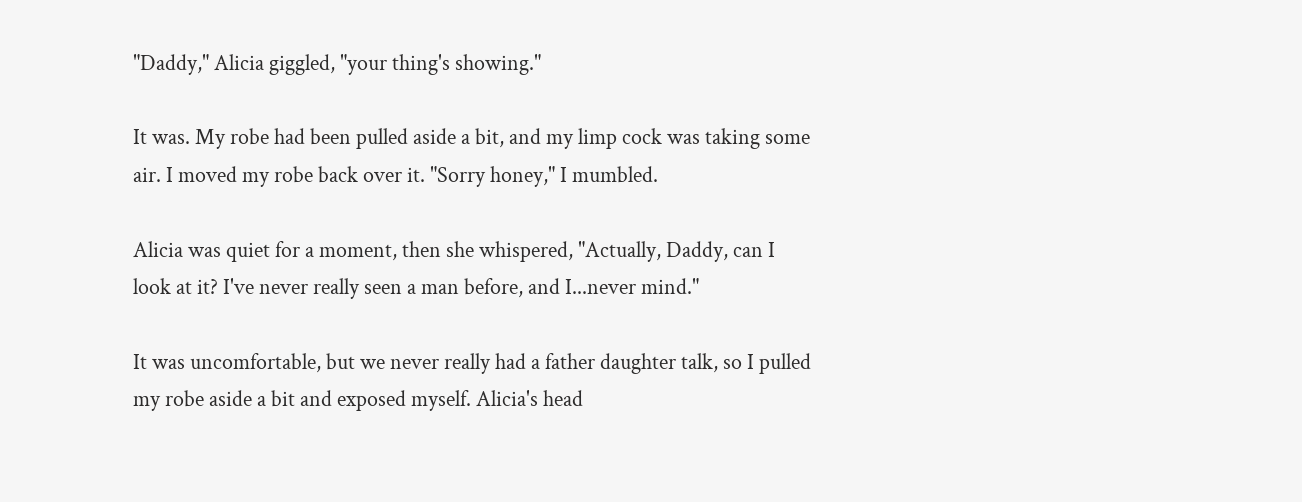"Daddy," Alicia giggled, "your thing's showing."

It was. My robe had been pulled aside a bit, and my limp cock was taking some air. I moved my robe back over it. "Sorry honey," I mumbled.

Alicia was quiet for a moment, then she whispered, "Actually, Daddy, can I look at it? I've never really seen a man before, and I...never mind."

It was uncomfortable, but we never really had a father daughter talk, so I pulled my robe aside a bit and exposed myself. Alicia's head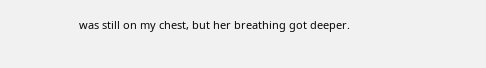was still on my chest, but her breathing got deeper.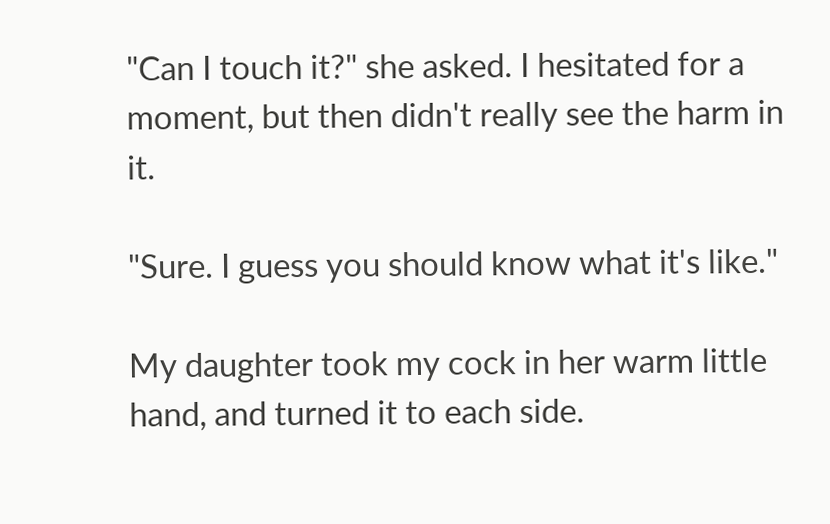"Can I touch it?" she asked. I hesitated for a moment, but then didn't really see the harm in it.

"Sure. I guess you should know what it's like."

My daughter took my cock in her warm little hand, and turned it to each side.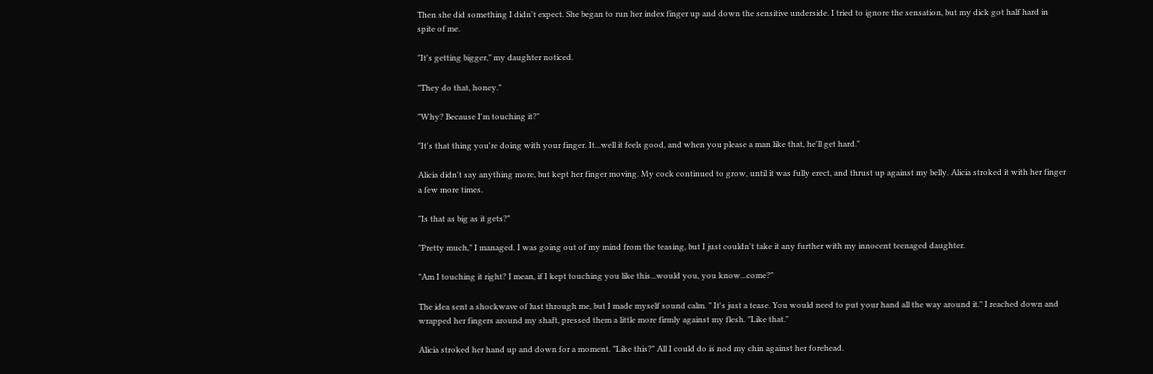Then she did something I didn't expect. She began to run her index finger up and down the sensitive underside. I tried to ignore the sensation, but my dick got half hard in spite of me.

"It's getting bigger," my daughter noticed.

"They do that, honey."

"Why? Because I'm touching it?"

"It's that thing you're doing with your finger. It...well it feels good, and when you please a man like that, he'll get hard."

Alicia didn't say anything more, but kept her finger moving. My cock continued to grow, until it was fully erect, and thrust up against my belly. Alicia stroked it with her finger a few more times.

"Is that as big as it gets?"

"Pretty much," I managed. I was going out of my mind from the teasing, but I just couldn't take it any further with my innocent teenaged daughter.

"Am I touching it right? I mean, if I kept touching you like this...would you, you know...come?"

The idea sent a shockwave of lust through me, but I made myself sound calm. " It's just a tease. You would need to put your hand all the way around it." I reached down and wrapped her fingers around my shaft, pressed them a little more firmly against my flesh. "Like that."

Alicia stroked her hand up and down for a moment. "Like this?" All I could do is nod my chin against her forehead.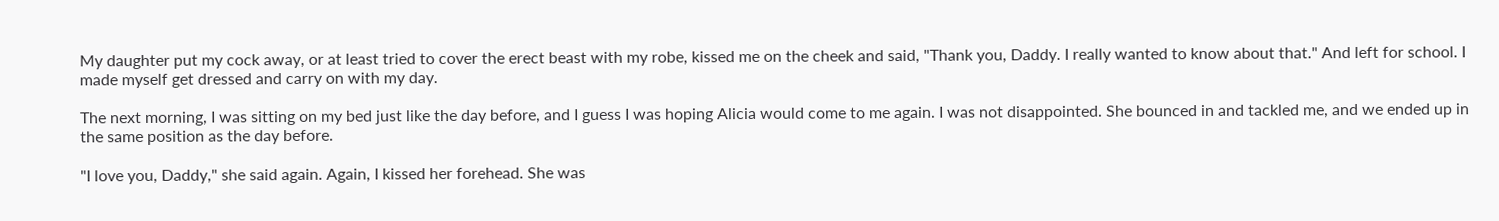My daughter put my cock away, or at least tried to cover the erect beast with my robe, kissed me on the cheek and said, "Thank you, Daddy. I really wanted to know about that." And left for school. I made myself get dressed and carry on with my day.

The next morning, I was sitting on my bed just like the day before, and I guess I was hoping Alicia would come to me again. I was not disappointed. She bounced in and tackled me, and we ended up in the same position as the day before.

"I love you, Daddy," she said again. Again, I kissed her forehead. She was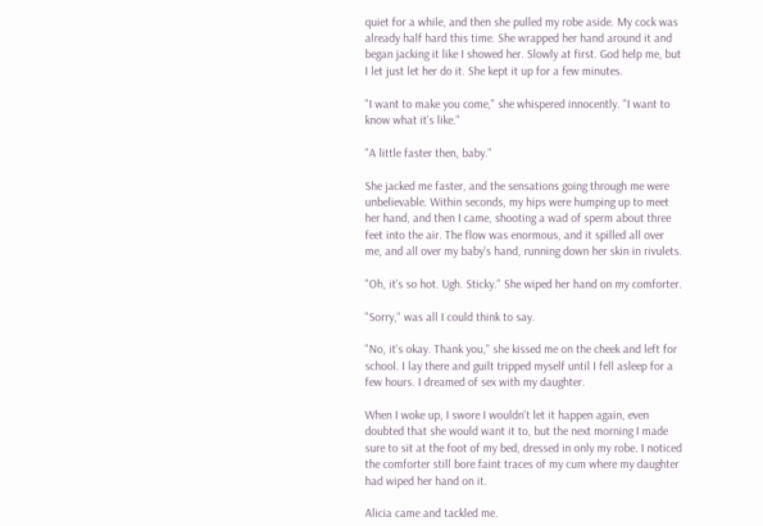quiet for a while, and then she pulled my robe aside. My cock was already half hard this time. She wrapped her hand around it and began jacking it like I showed her. Slowly at first. God help me, but I let just let her do it. She kept it up for a few minutes.

"I want to make you come," she whispered innocently. "I want to know what it's like."

"A little faster then, baby."

She jacked me faster, and the sensations going through me were unbelievable. Within seconds, my hips were humping up to meet her hand, and then I came, shooting a wad of sperm about three feet into the air. The flow was enormous, and it spilled all over me, and all over my baby's hand, running down her skin in rivulets.

"Oh, it's so hot. Ugh. Sticky." She wiped her hand on my comforter.

"Sorry," was all I could think to say.

"No, it's okay. Thank you," she kissed me on the cheek and left for school. I lay there and guilt tripped myself until I fell asleep for a few hours. I dreamed of sex with my daughter.

When I woke up, I swore I wouldn't let it happen again, even doubted that she would want it to, but the next morning I made sure to sit at the foot of my bed, dressed in only my robe. I noticed the comforter still bore faint traces of my cum where my daughter had wiped her hand on it.

Alicia came and tackled me.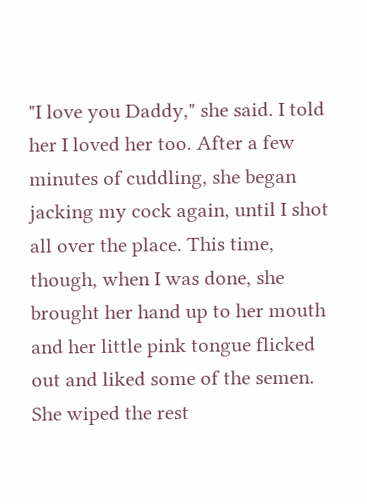"I love you Daddy," she said. I told her I loved her too. After a few minutes of cuddling, she began jacking my cock again, until I shot all over the place. This time, though, when I was done, she brought her hand up to her mouth and her little pink tongue flicked out and liked some of the semen. She wiped the rest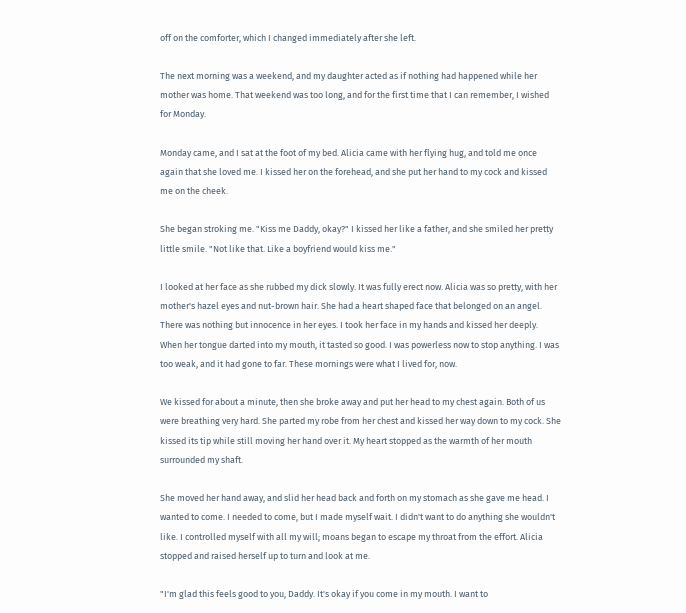off on the comforter, which I changed immediately after she left.

The next morning was a weekend, and my daughter acted as if nothing had happened while her mother was home. That weekend was too long, and for the first time that I can remember, I wished for Monday.

Monday came, and I sat at the foot of my bed. Alicia came with her flying hug, and told me once again that she loved me. I kissed her on the forehead, and she put her hand to my cock and kissed me on the cheek.

She began stroking me. "Kiss me Daddy, okay?" I kissed her like a father, and she smiled her pretty little smile. "Not like that. Like a boyfriend would kiss me."

I looked at her face as she rubbed my dick slowly. It was fully erect now. Alicia was so pretty, with her mother's hazel eyes and nut-brown hair. She had a heart shaped face that belonged on an angel. There was nothing but innocence in her eyes. I took her face in my hands and kissed her deeply. When her tongue darted into my mouth, it tasted so good. I was powerless now to stop anything. I was too weak, and it had gone to far. These mornings were what I lived for, now.

We kissed for about a minute, then she broke away and put her head to my chest again. Both of us were breathing very hard. She parted my robe from her chest and kissed her way down to my cock. She kissed its tip while still moving her hand over it. My heart stopped as the warmth of her mouth surrounded my shaft.

She moved her hand away, and slid her head back and forth on my stomach as she gave me head. I wanted to come. I needed to come, but I made myself wait. I didn't want to do anything she wouldn't like. I controlled myself with all my will; moans began to escape my throat from the effort. Alicia stopped and raised herself up to turn and look at me.

"I'm glad this feels good to you, Daddy. It's okay if you come in my mouth. I want to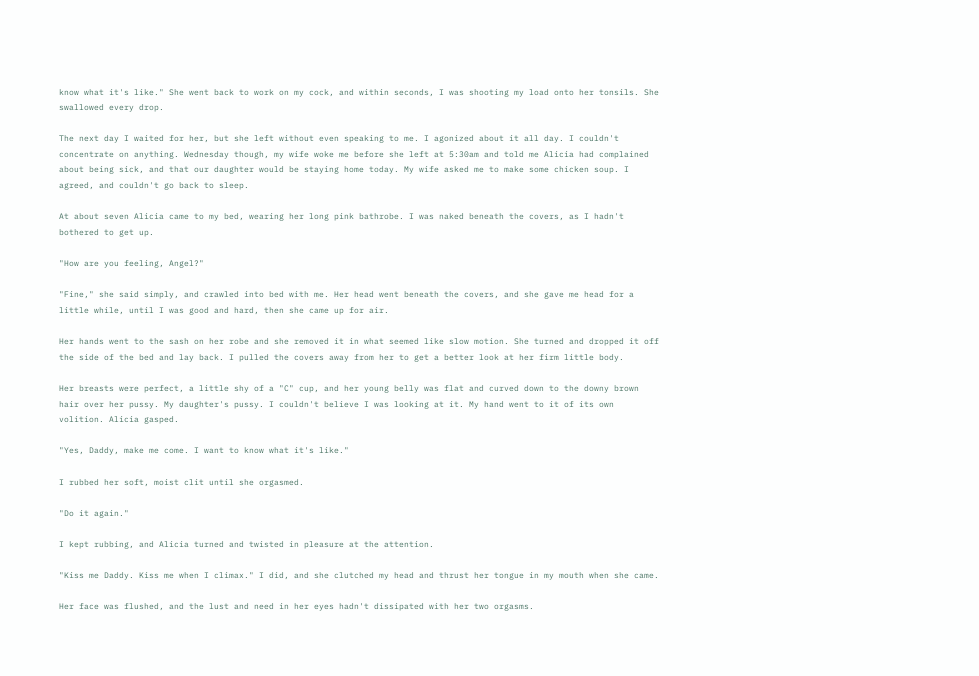know what it's like." She went back to work on my cock, and within seconds, I was shooting my load onto her tonsils. She swallowed every drop.

The next day I waited for her, but she left without even speaking to me. I agonized about it all day. I couldn't concentrate on anything. Wednesday though, my wife woke me before she left at 5:30am and told me Alicia had complained about being sick, and that our daughter would be staying home today. My wife asked me to make some chicken soup. I agreed, and couldn't go back to sleep.

At about seven Alicia came to my bed, wearing her long pink bathrobe. I was naked beneath the covers, as I hadn't bothered to get up.

"How are you feeling, Angel?"

"Fine," she said simply, and crawled into bed with me. Her head went beneath the covers, and she gave me head for a little while, until I was good and hard, then she came up for air.

Her hands went to the sash on her robe and she removed it in what seemed like slow motion. She turned and dropped it off the side of the bed and lay back. I pulled the covers away from her to get a better look at her firm little body.

Her breasts were perfect, a little shy of a "C" cup, and her young belly was flat and curved down to the downy brown hair over her pussy. My daughter's pussy. I couldn't believe I was looking at it. My hand went to it of its own volition. Alicia gasped.

"Yes, Daddy, make me come. I want to know what it's like."

I rubbed her soft, moist clit until she orgasmed.

"Do it again."

I kept rubbing, and Alicia turned and twisted in pleasure at the attention.

"Kiss me Daddy. Kiss me when I climax." I did, and she clutched my head and thrust her tongue in my mouth when she came.

Her face was flushed, and the lust and need in her eyes hadn't dissipated with her two orgasms.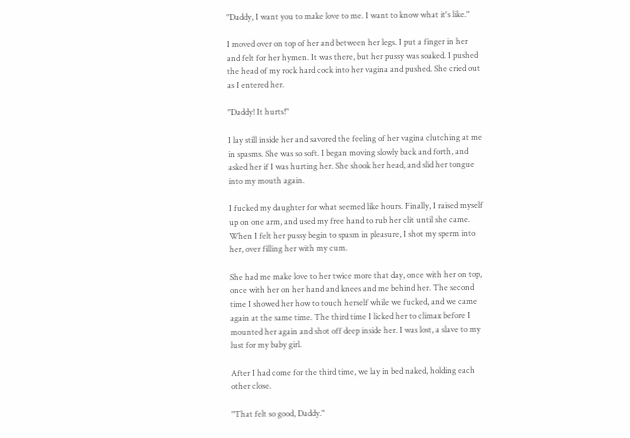"Daddy, I want you to make love to me. I want to know what it's like."

I moved over on top of her and between her legs. I put a finger in her and felt for her hymen. It was there, but her pussy was soaked. I pushed the head of my rock hard cock into her vagina and pushed. She cried out as I entered her.

"Daddy! It hurts!"

I lay still inside her and savored the feeling of her vagina clutching at me in spasms. She was so soft. I began moving slowly back and forth, and asked her if I was hurting her. She shook her head, and slid her tongue into my mouth again.

I fucked my daughter for what seemed like hours. Finally, I raised myself up on one arm, and used my free hand to rub her clit until she came. When I felt her pussy begin to spasm in pleasure, I shot my sperm into her, over filling her with my cum.

She had me make love to her twice more that day, once with her on top, once with her on her hand and knees and me behind her. The second time I showed her how to touch herself while we fucked, and we came again at the same time. The third time I licked her to climax before I mounted her again and shot off deep inside her. I was lost, a slave to my lust for my baby girl.

After I had come for the third time, we lay in bed naked, holding each other close.

"That felt so good, Daddy."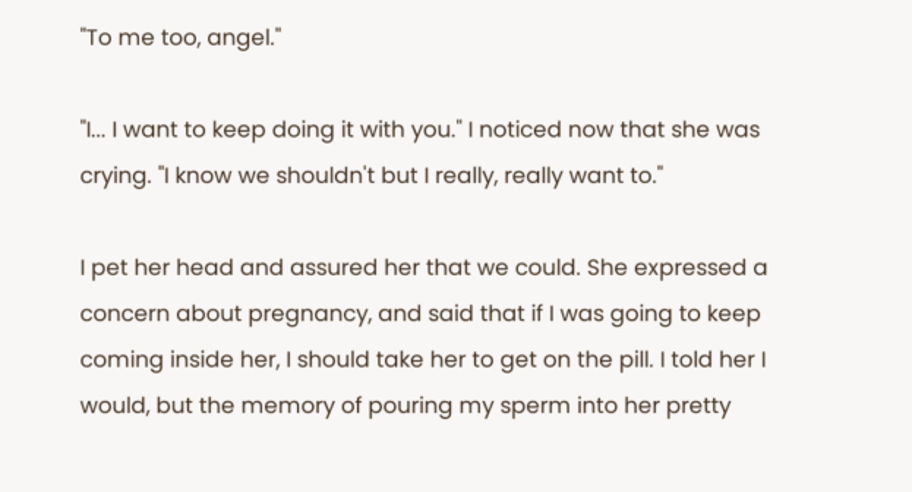"To me too, angel."

"I... I want to keep doing it with you." I noticed now that she was crying. "I know we shouldn't but I really, really want to."

I pet her head and assured her that we could. She expressed a concern about pregnancy, and said that if I was going to keep coming inside her, I should take her to get on the pill. I told her I would, but the memory of pouring my sperm into her pretty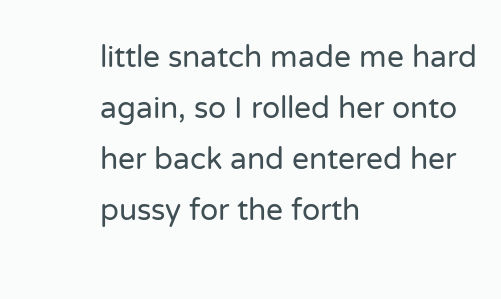little snatch made me hard again, so I rolled her onto her back and entered her pussy for the forth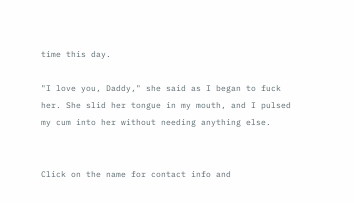time this day.

"I love you, Daddy," she said as I began to fuck her. She slid her tongue in my mouth, and I pulsed my cum into her without needing anything else.


Click on the name for contact info and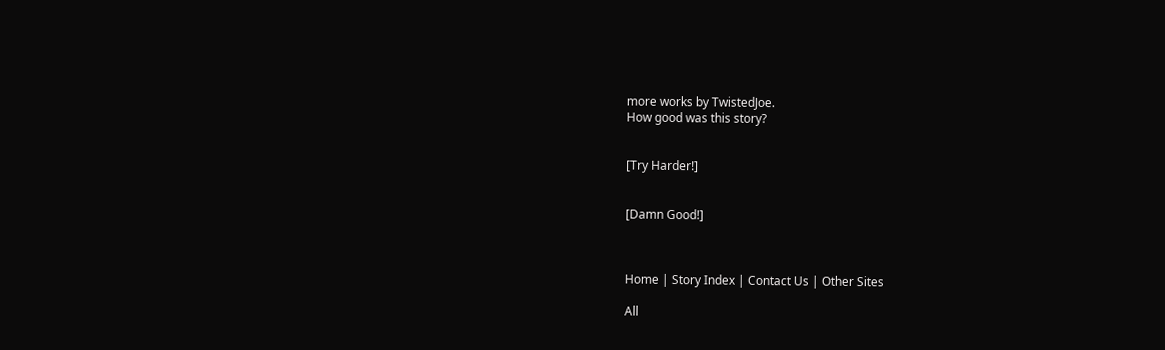more works by TwistedJoe.
How good was this story?


[Try Harder!]


[Damn Good!]



Home | Story Index | Contact Us | Other Sites

All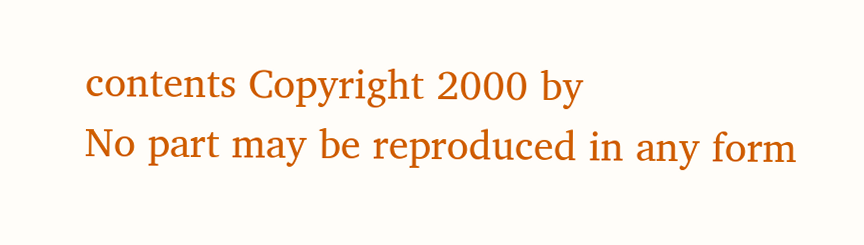contents Copyright 2000 by
No part may be reproduced in any form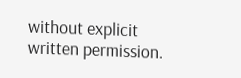without explicit written permission.